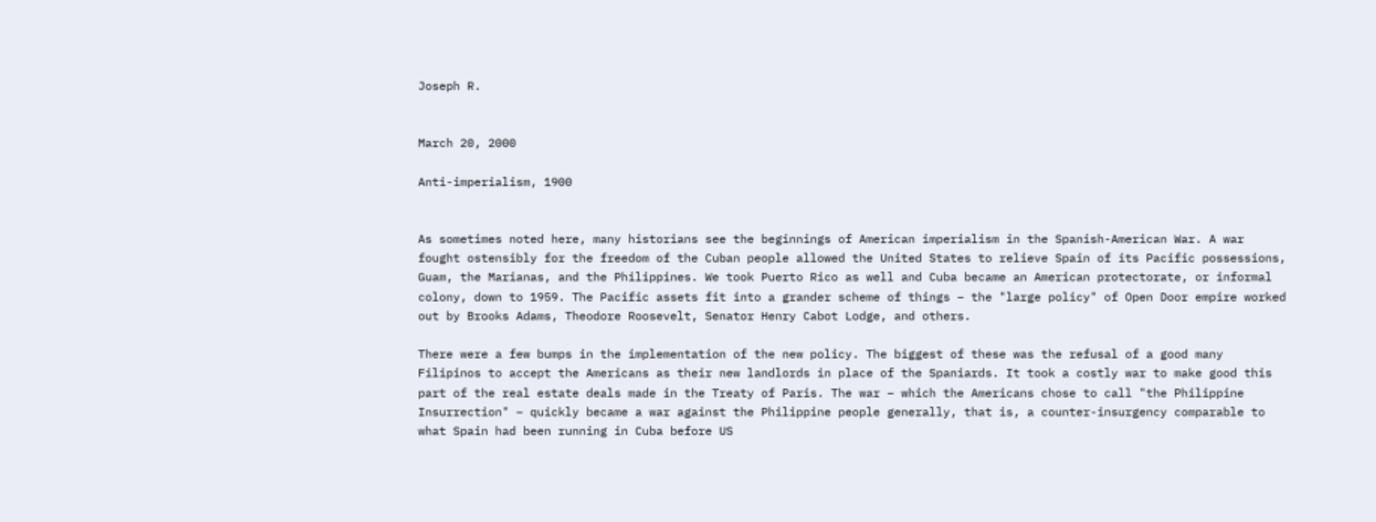Joseph R.


March 20, 2000

Anti-imperialism, 1900


As sometimes noted here, many historians see the beginnings of American imperialism in the Spanish-American War. A war fought ostensibly for the freedom of the Cuban people allowed the United States to relieve Spain of its Pacific possessions, Guam, the Marianas, and the Philippines. We took Puerto Rico as well and Cuba became an American protectorate, or informal colony, down to 1959. The Pacific assets fit into a grander scheme of things – the "large policy" of Open Door empire worked out by Brooks Adams, Theodore Roosevelt, Senator Henry Cabot Lodge, and others.

There were a few bumps in the implementation of the new policy. The biggest of these was the refusal of a good many Filipinos to accept the Americans as their new landlords in place of the Spaniards. It took a costly war to make good this part of the real estate deals made in the Treaty of Paris. The war – which the Americans chose to call "the Philippine Insurrection" – quickly became a war against the Philippine people generally, that is, a counter-insurgency comparable to what Spain had been running in Cuba before US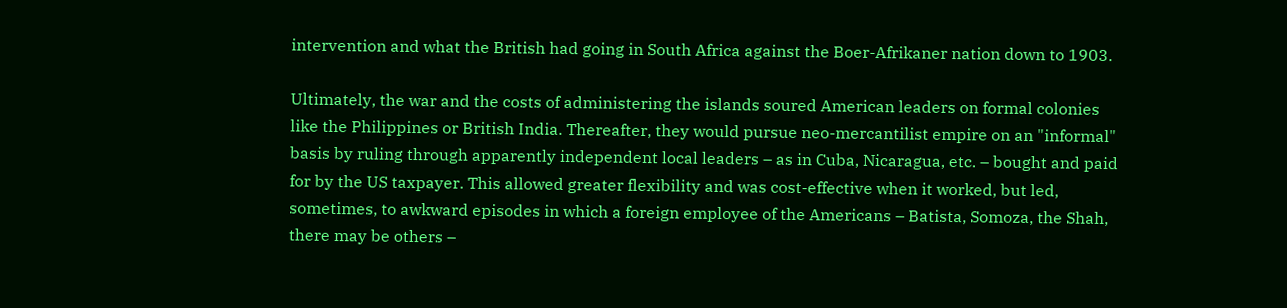intervention and what the British had going in South Africa against the Boer-Afrikaner nation down to 1903.

Ultimately, the war and the costs of administering the islands soured American leaders on formal colonies like the Philippines or British India. Thereafter, they would pursue neo-mercantilist empire on an "informal" basis by ruling through apparently independent local leaders – as in Cuba, Nicaragua, etc. – bought and paid for by the US taxpayer. This allowed greater flexibility and was cost-effective when it worked, but led, sometimes, to awkward episodes in which a foreign employee of the Americans – Batista, Somoza, the Shah, there may be others –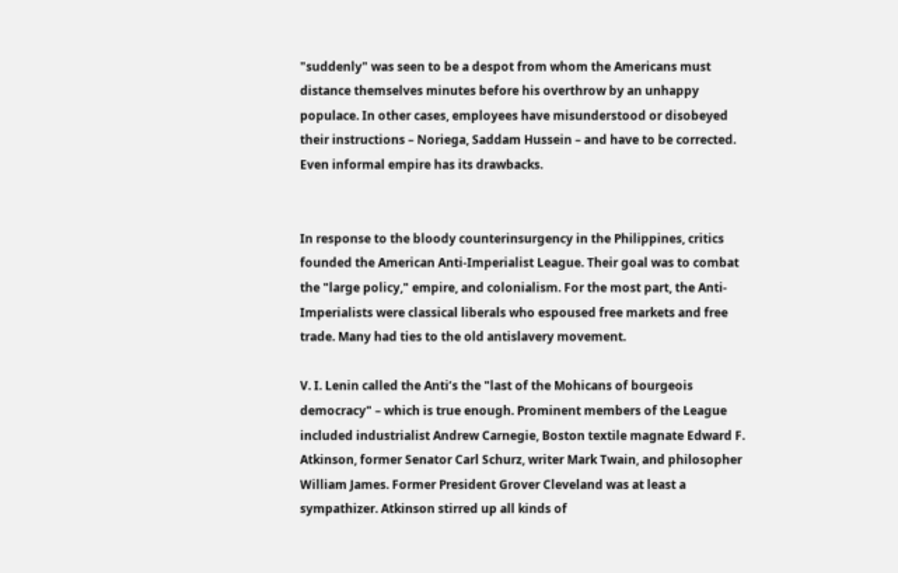"suddenly" was seen to be a despot from whom the Americans must distance themselves minutes before his overthrow by an unhappy populace. In other cases, employees have misunderstood or disobeyed their instructions – Noriega, Saddam Hussein – and have to be corrected. Even informal empire has its drawbacks.


In response to the bloody counterinsurgency in the Philippines, critics founded the American Anti-Imperialist League. Their goal was to combat the "large policy," empire, and colonialism. For the most part, the Anti-Imperialists were classical liberals who espoused free markets and free trade. Many had ties to the old antislavery movement.

V. I. Lenin called the Anti’s the "last of the Mohicans of bourgeois democracy" – which is true enough. Prominent members of the League included industrialist Andrew Carnegie, Boston textile magnate Edward F. Atkinson, former Senator Carl Schurz, writer Mark Twain, and philosopher William James. Former President Grover Cleveland was at least a sympathizer. Atkinson stirred up all kinds of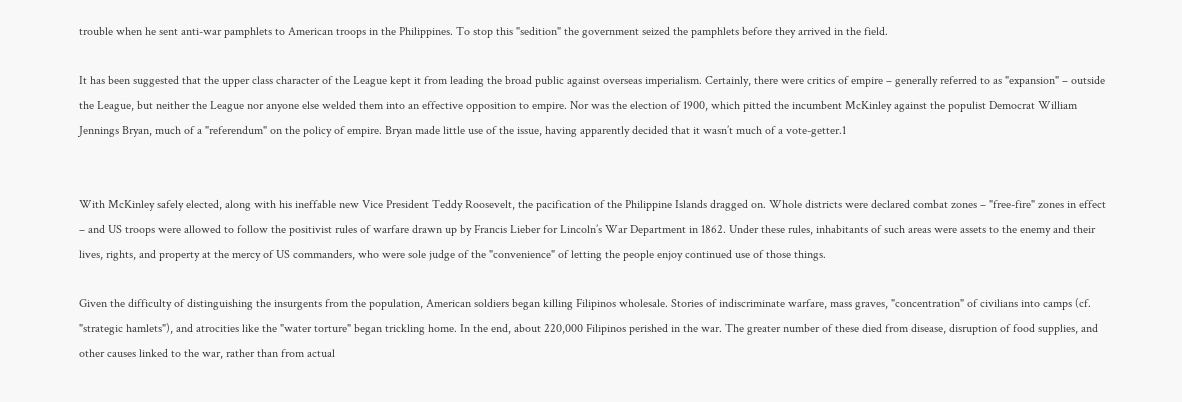trouble when he sent anti-war pamphlets to American troops in the Philippines. To stop this "sedition" the government seized the pamphlets before they arrived in the field.

It has been suggested that the upper class character of the League kept it from leading the broad public against overseas imperialism. Certainly, there were critics of empire – generally referred to as "expansion" – outside the League, but neither the League nor anyone else welded them into an effective opposition to empire. Nor was the election of 1900, which pitted the incumbent McKinley against the populist Democrat William Jennings Bryan, much of a "referendum" on the policy of empire. Bryan made little use of the issue, having apparently decided that it wasn’t much of a vote-getter.1


With McKinley safely elected, along with his ineffable new Vice President Teddy Roosevelt, the pacification of the Philippine Islands dragged on. Whole districts were declared combat zones – "free-fire" zones in effect – and US troops were allowed to follow the positivist rules of warfare drawn up by Francis Lieber for Lincoln’s War Department in 1862. Under these rules, inhabitants of such areas were assets to the enemy and their lives, rights, and property at the mercy of US commanders, who were sole judge of the "convenience" of letting the people enjoy continued use of those things.

Given the difficulty of distinguishing the insurgents from the population, American soldiers began killing Filipinos wholesale. Stories of indiscriminate warfare, mass graves, "concentration" of civilians into camps (cf. "strategic hamlets"), and atrocities like the "water torture" began trickling home. In the end, about 220,000 Filipinos perished in the war. The greater number of these died from disease, disruption of food supplies, and other causes linked to the war, rather than from actual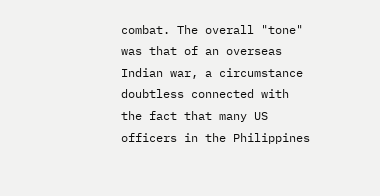combat. The overall "tone" was that of an overseas Indian war, a circumstance doubtless connected with the fact that many US officers in the Philippines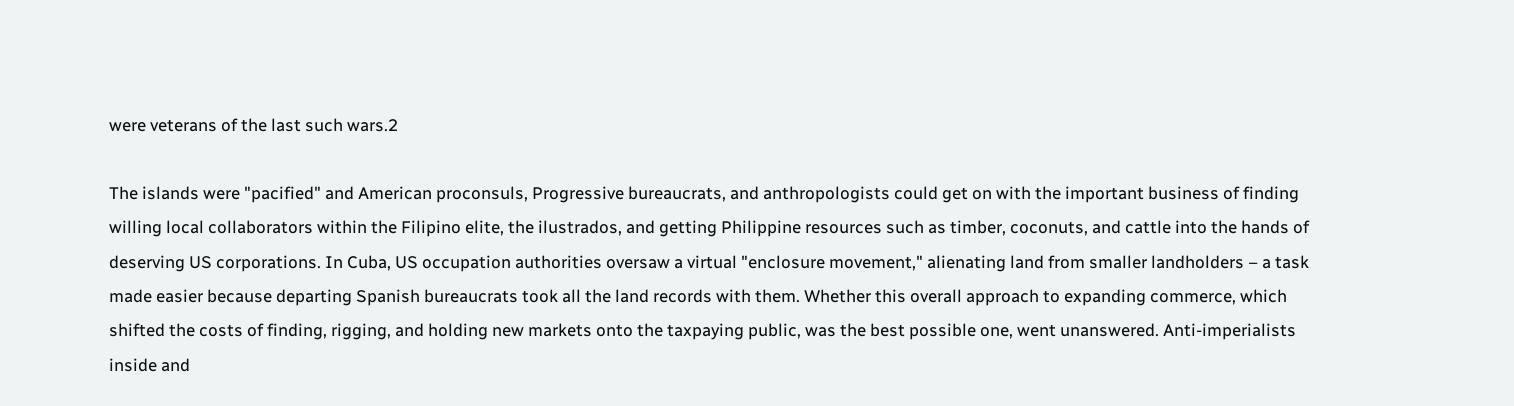were veterans of the last such wars.2

The islands were "pacified" and American proconsuls, Progressive bureaucrats, and anthropologists could get on with the important business of finding willing local collaborators within the Filipino elite, the ilustrados, and getting Philippine resources such as timber, coconuts, and cattle into the hands of deserving US corporations. In Cuba, US occupation authorities oversaw a virtual "enclosure movement," alienating land from smaller landholders – a task made easier because departing Spanish bureaucrats took all the land records with them. Whether this overall approach to expanding commerce, which shifted the costs of finding, rigging, and holding new markets onto the taxpaying public, was the best possible one, went unanswered. Anti-imperialists inside and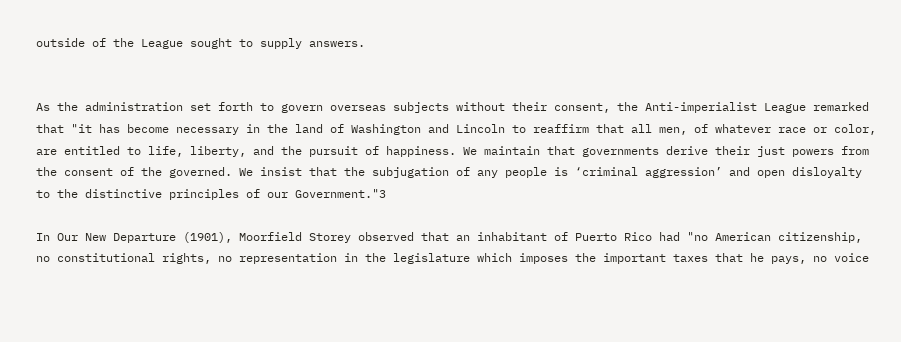outside of the League sought to supply answers.


As the administration set forth to govern overseas subjects without their consent, the Anti-imperialist League remarked that "it has become necessary in the land of Washington and Lincoln to reaffirm that all men, of whatever race or color, are entitled to life, liberty, and the pursuit of happiness. We maintain that governments derive their just powers from the consent of the governed. We insist that the subjugation of any people is ‘criminal aggression’ and open disloyalty to the distinctive principles of our Government."3

In Our New Departure (1901), Moorfield Storey observed that an inhabitant of Puerto Rico had "no American citizenship, no constitutional rights, no representation in the legislature which imposes the important taxes that he pays, no voice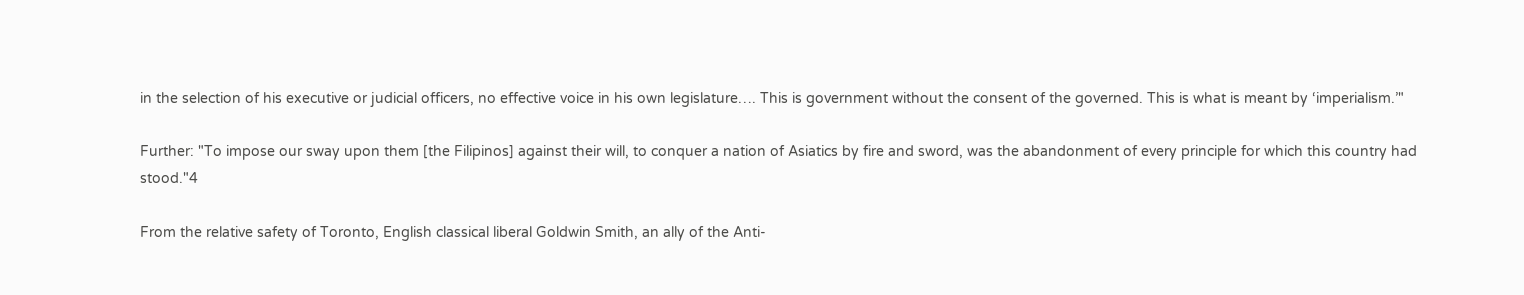in the selection of his executive or judicial officers, no effective voice in his own legislature…. This is government without the consent of the governed. This is what is meant by ‘imperialism.’"

Further: "To impose our sway upon them [the Filipinos] against their will, to conquer a nation of Asiatics by fire and sword, was the abandonment of every principle for which this country had stood."4

From the relative safety of Toronto, English classical liberal Goldwin Smith, an ally of the Anti-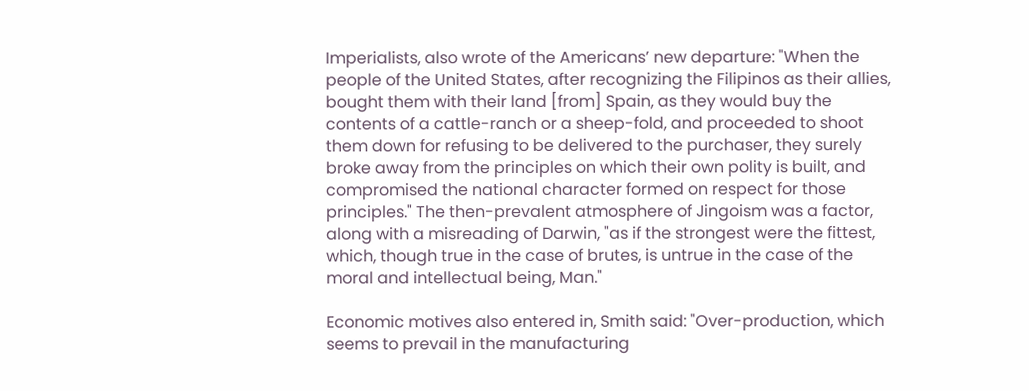Imperialists, also wrote of the Americans’ new departure: "When the people of the United States, after recognizing the Filipinos as their allies, bought them with their land [from] Spain, as they would buy the contents of a cattle-ranch or a sheep-fold, and proceeded to shoot them down for refusing to be delivered to the purchaser, they surely broke away from the principles on which their own polity is built, and compromised the national character formed on respect for those principles." The then-prevalent atmosphere of Jingoism was a factor, along with a misreading of Darwin, "as if the strongest were the fittest, which, though true in the case of brutes, is untrue in the case of the moral and intellectual being, Man."

Economic motives also entered in, Smith said: "Over-production, which seems to prevail in the manufacturing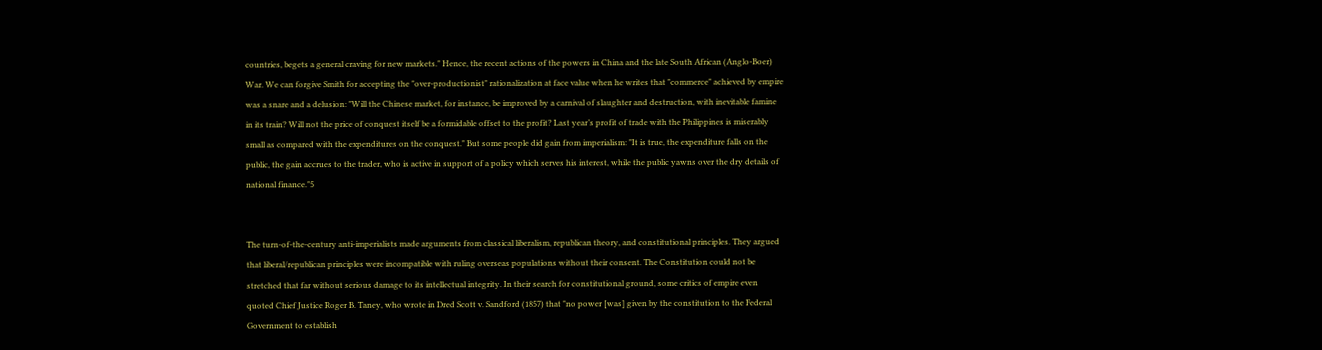countries, begets a general craving for new markets." Hence, the recent actions of the powers in China and the late South African (Anglo-Boer) War. We can forgive Smith for accepting the "over-productionist" rationalization at face value when he writes that "commerce" achieved by empire was a snare and a delusion: "Will the Chinese market, for instance, be improved by a carnival of slaughter and destruction, with inevitable famine in its train? Will not the price of conquest itself be a formidable offset to the profit? Last year’s profit of trade with the Philippines is miserably small as compared with the expenditures on the conquest." But some people did gain from imperialism: "It is true, the expenditure falls on the public, the gain accrues to the trader, who is active in support of a policy which serves his interest, while the public yawns over the dry details of national finance."5


The turn-of-the-century anti-imperialists made arguments from classical liberalism, republican theory, and constitutional principles. They argued that liberal/republican principles were incompatible with ruling overseas populations without their consent. The Constitution could not be stretched that far without serious damage to its intellectual integrity. In their search for constitutional ground, some critics of empire even quoted Chief Justice Roger B. Taney, who wrote in Dred Scott v. Sandford (1857) that "no power [was] given by the constitution to the Federal Government to establish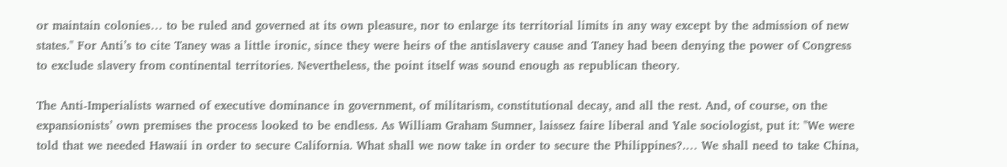or maintain colonies… to be ruled and governed at its own pleasure, nor to enlarge its territorial limits in any way except by the admission of new states." For Anti’s to cite Taney was a little ironic, since they were heirs of the antislavery cause and Taney had been denying the power of Congress to exclude slavery from continental territories. Nevertheless, the point itself was sound enough as republican theory.

The Anti-Imperialists warned of executive dominance in government, of militarism, constitutional decay, and all the rest. And, of course, on the expansionists’ own premises the process looked to be endless. As William Graham Sumner, laissez faire liberal and Yale sociologist, put it: "We were told that we needed Hawaii in order to secure California. What shall we now take in order to secure the Philippines?.… We shall need to take China,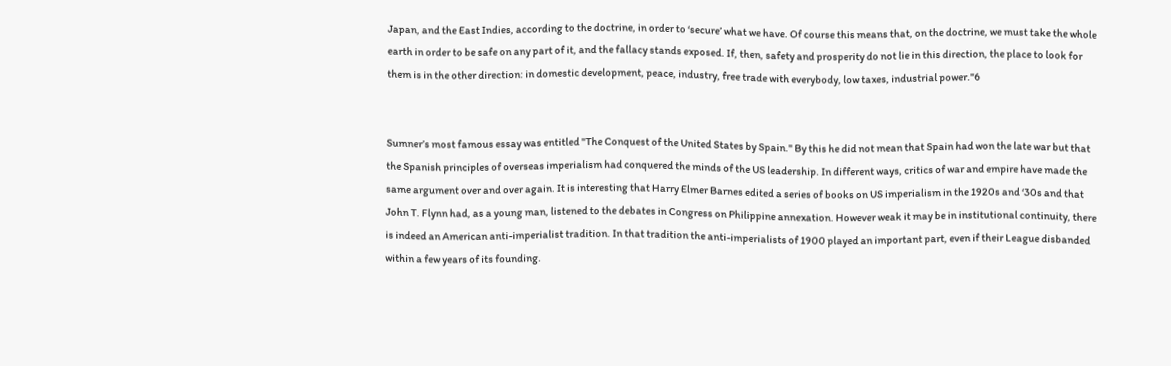Japan, and the East Indies, according to the doctrine, in order to ‘secure’ what we have. Of course this means that, on the doctrine, we must take the whole earth in order to be safe on any part of it, and the fallacy stands exposed. If, then, safety and prosperity do not lie in this direction, the place to look for them is in the other direction: in domestic development, peace, industry, free trade with everybody, low taxes, industrial power."6


Sumner’s most famous essay was entitled "The Conquest of the United States by Spain." By this he did not mean that Spain had won the late war but that the Spanish principles of overseas imperialism had conquered the minds of the US leadership. In different ways, critics of war and empire have made the same argument over and over again. It is interesting that Harry Elmer Barnes edited a series of books on US imperialism in the 1920s and ‘30s and that John T. Flynn had, as a young man, listened to the debates in Congress on Philippine annexation. However weak it may be in institutional continuity, there is indeed an American anti-imperialist tradition. In that tradition the anti-imperialists of 1900 played an important part, even if their League disbanded within a few years of its founding.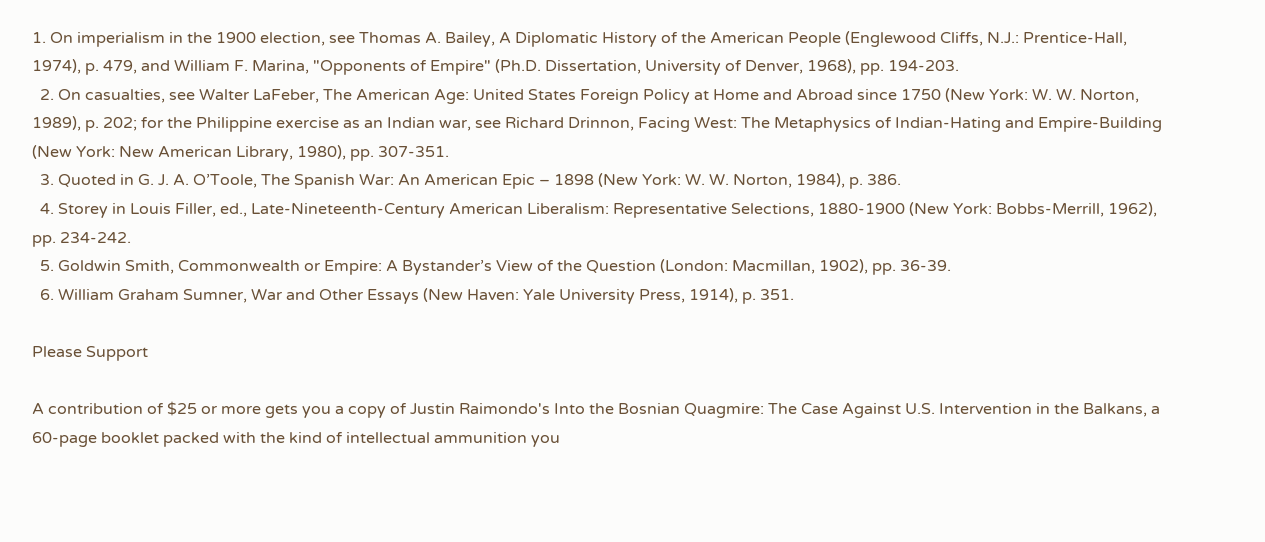1. On imperialism in the 1900 election, see Thomas A. Bailey, A Diplomatic History of the American People (Englewood Cliffs, N.J.: Prentice-Hall, 1974), p. 479, and William F. Marina, "Opponents of Empire" (Ph.D. Dissertation, University of Denver, 1968), pp. 194-203.
  2. On casualties, see Walter LaFeber, The American Age: United States Foreign Policy at Home and Abroad since 1750 (New York: W. W. Norton, 1989), p. 202; for the Philippine exercise as an Indian war, see Richard Drinnon, Facing West: The Metaphysics of Indian-Hating and Empire-Building (New York: New American Library, 1980), pp. 307-351.
  3. Quoted in G. J. A. O’Toole, The Spanish War: An American Epic – 1898 (New York: W. W. Norton, 1984), p. 386.
  4. Storey in Louis Filler, ed., Late-Nineteenth-Century American Liberalism: Representative Selections, 1880-1900 (New York: Bobbs-Merrill, 1962), pp. 234-242.
  5. Goldwin Smith, Commonwealth or Empire: A Bystander’s View of the Question (London: Macmillan, 1902), pp. 36-39.
  6. William Graham Sumner, War and Other Essays (New Haven: Yale University Press, 1914), p. 351.

Please Support

A contribution of $25 or more gets you a copy of Justin Raimondo's Into the Bosnian Quagmire: The Case Against U.S. Intervention in the Balkans, a 60-page booklet packed with the kind of intellectual ammunition you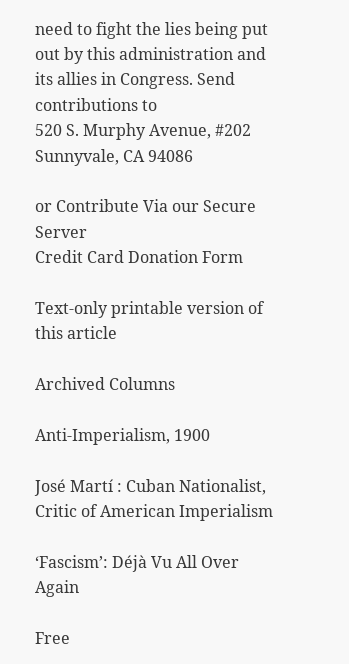need to fight the lies being put out by this administration and its allies in Congress. Send contributions to
520 S. Murphy Avenue, #202
Sunnyvale, CA 94086

or Contribute Via our Secure Server
Credit Card Donation Form

Text-only printable version of this article

Archived Columns

Anti-Imperialism, 1900

José Martí : Cuban Nationalist, Critic of American Imperialism

‘Fascism’: Déjà Vu All Over Again

Free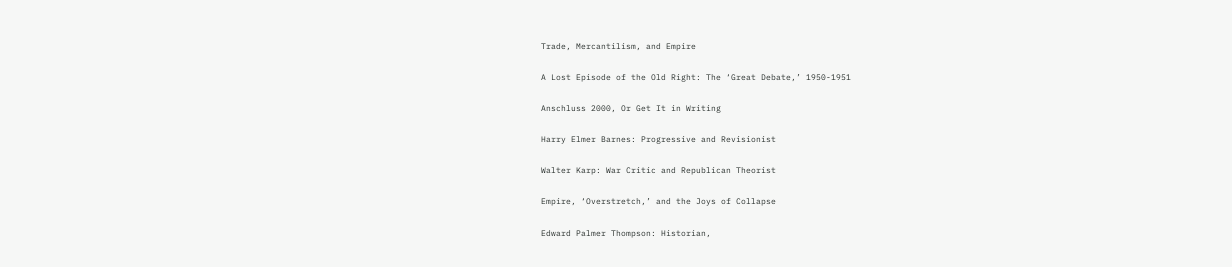Trade, Mercantilism, and Empire

A Lost Episode of the Old Right: The ‘Great Debate,’ 1950-1951

Anschluss 2000, Or Get It in Writing

Harry Elmer Barnes: Progressive and Revisionist

Walter Karp: War Critic and Republican Theorist

Empire, ‘Overstretch,’ and the Joys of Collapse

Edward Palmer Thompson: Historian,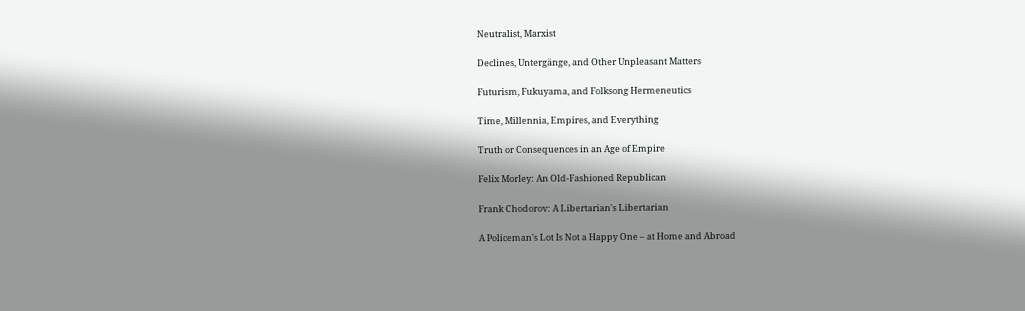Neutralist, Marxist

Declines, Untergänge, and Other Unpleasant Matters

Futurism, Fukuyama, and Folksong Hermeneutics

Time, Millennia, Empires, and Everything

Truth or Consequences in an Age of Empire

Felix Morley: An Old-Fashioned Republican

Frank Chodorov: A Libertarian's Libertarian

A Policeman's Lot Is Not a Happy One – at Home and Abroad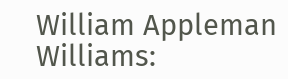William Appleman Williams: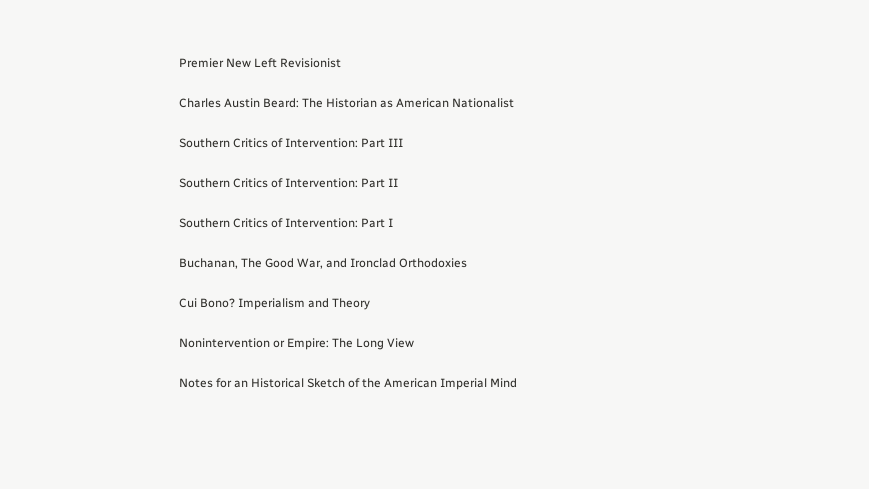Premier New Left Revisionist

Charles Austin Beard: The Historian as American Nationalist

Southern Critics of Intervention: Part III

Southern Critics of Intervention: Part II

Southern Critics of Intervention: Part I

Buchanan, The Good War, and Ironclad Orthodoxies

Cui Bono? Imperialism and Theory

Nonintervention or Empire: The Long View

Notes for an Historical Sketch of the American Imperial Mind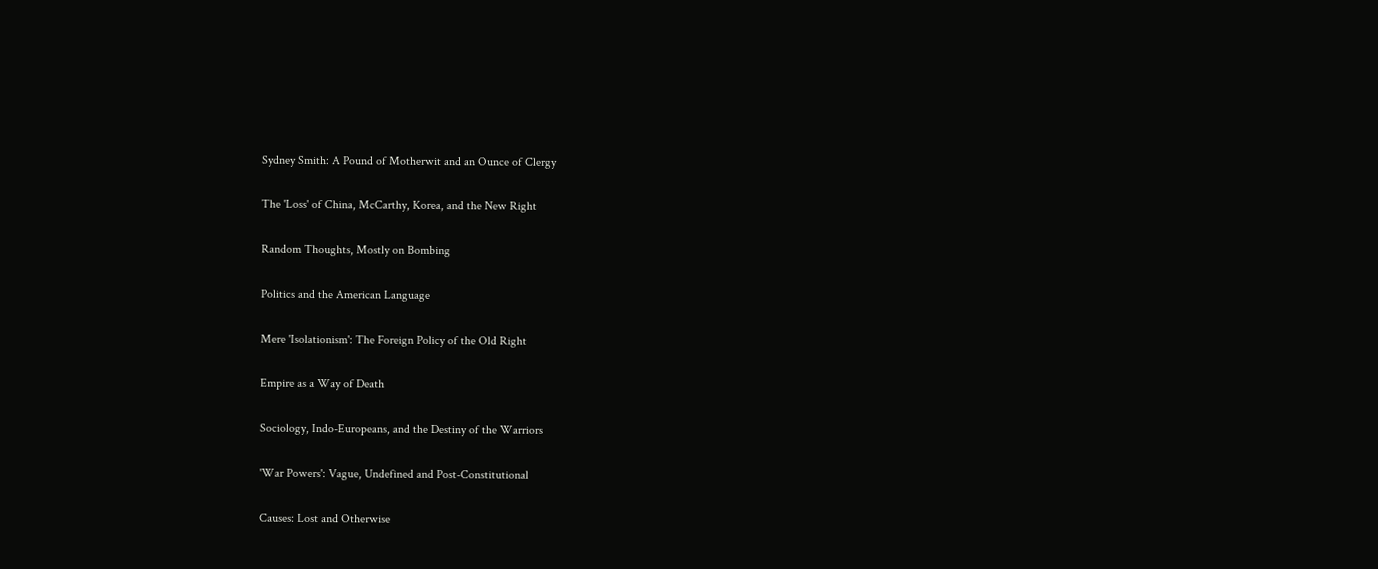Sydney Smith: A Pound of Motherwit and an Ounce of Clergy

The 'Loss' of China, McCarthy, Korea, and the New Right

Random Thoughts, Mostly on Bombing

Politics and the American Language

Mere 'Isolationism': The Foreign Policy of the Old Right

Empire as a Way of Death

Sociology, Indo-Europeans, and the Destiny of the Warriors

'War Powers': Vague, Undefined and Post-Constitutional

Causes: Lost and Otherwise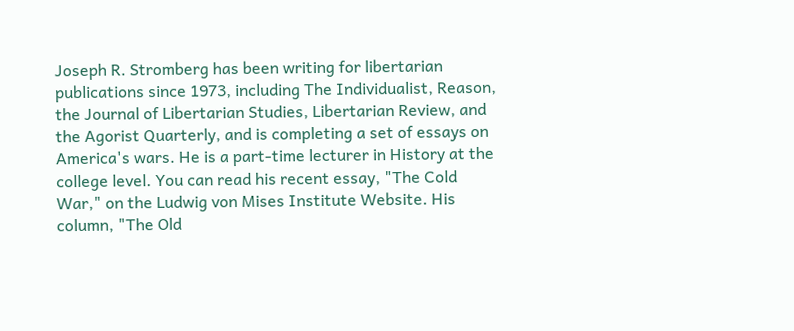Joseph R. Stromberg has been writing for libertarian publications since 1973, including The Individualist, Reason, the Journal of Libertarian Studies, Libertarian Review, and the Agorist Quarterly, and is completing a set of essays on America's wars. He is a part-time lecturer in History at the college level. You can read his recent essay, "The Cold War," on the Ludwig von Mises Institute Website. His column, "The Old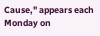Cause," appears each Monday on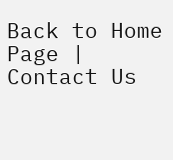Back to Home Page | Contact Us